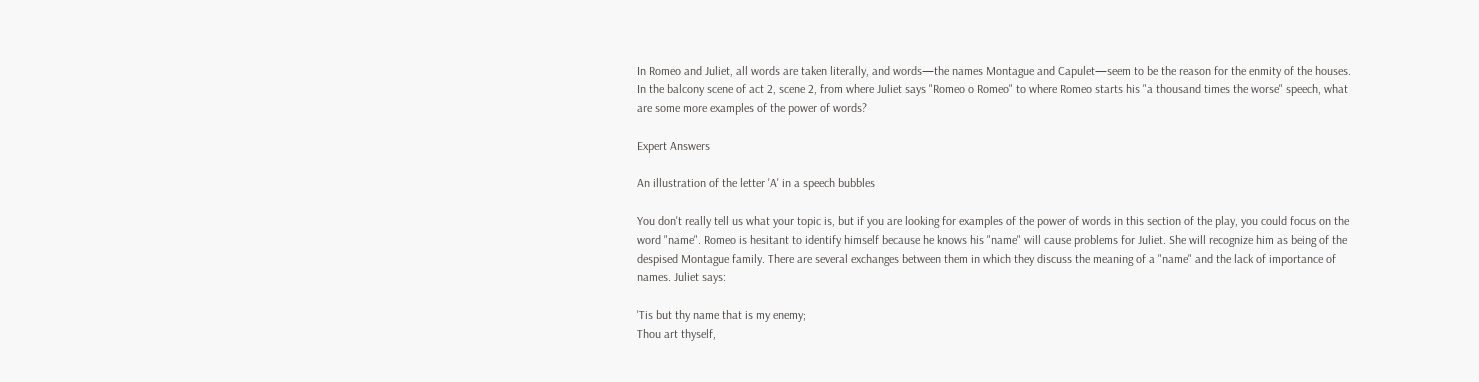In Romeo and Juliet, all words are taken literally, and words—the names Montague and Capulet—seem to be the reason for the enmity of the houses. In the balcony scene of act 2, scene 2, from where Juliet says "Romeo o Romeo" to where Romeo starts his "a thousand times the worse" speech, what are some more examples of the power of words?

Expert Answers

An illustration of the letter 'A' in a speech bubbles

You don't really tell us what your topic is, but if you are looking for examples of the power of words in this section of the play, you could focus on the word "name". Romeo is hesitant to identify himself because he knows his "name" will cause problems for Juliet. She will recognize him as being of the despised Montague family. There are several exchanges between them in which they discuss the meaning of a "name" and the lack of importance of names. Juliet says:

'Tis but thy name that is my enemy;
Thou art thyself,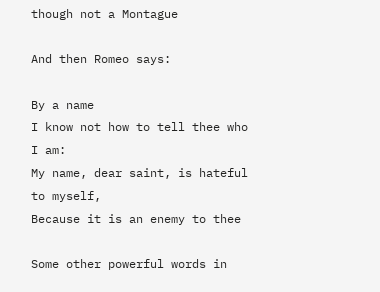though not a Montague

And then Romeo says:

By a name
I know not how to tell thee who I am:
My name, dear saint, is hateful to myself,
Because it is an enemy to thee

Some other powerful words in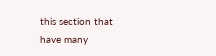this section that have many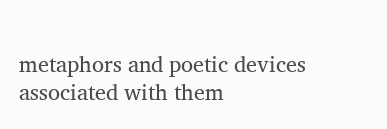metaphors and poetic devices associated with them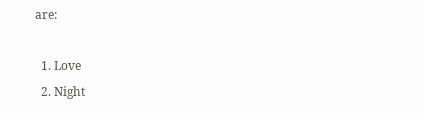are:

  1. Love
  2. Night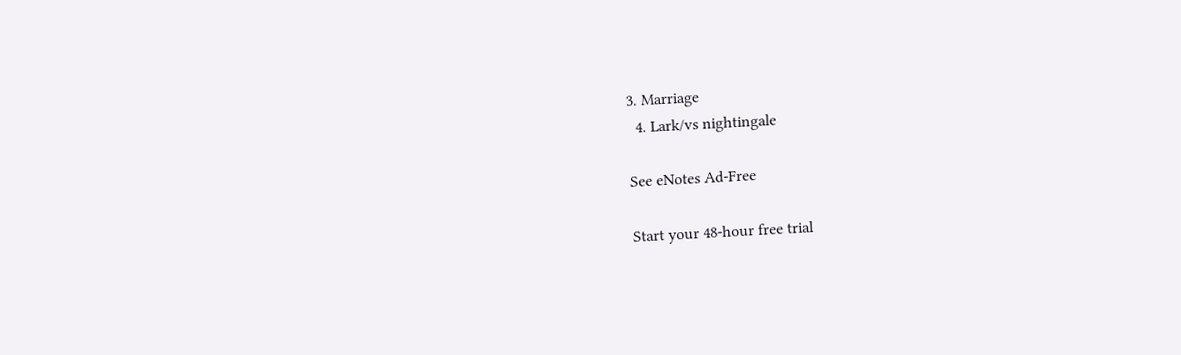3. Marriage
  4. Lark/vs nightingale

See eNotes Ad-Free

Start your 48-hour free trial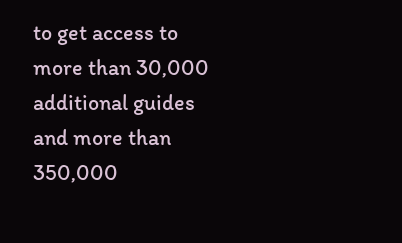to get access to more than 30,000 additional guides and more than 350,000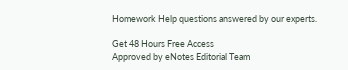Homework Help questions answered by our experts.

Get 48 Hours Free Access
Approved by eNotes Editorial Team